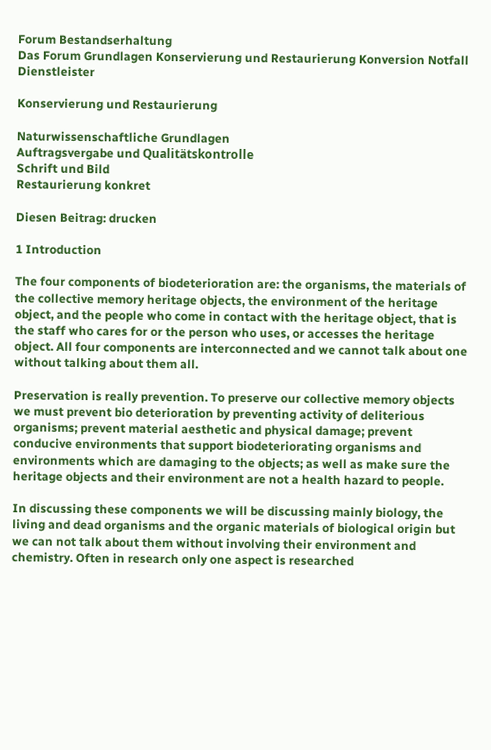Forum Bestandserhaltung
Das Forum Grundlagen Konservierung und Restaurierung Konversion Notfall Dienstleister

Konservierung und Restaurierung

Naturwissenschaftliche Grundlagen
Auftragsvergabe und Qualitätskontrolle
Schrift und Bild
Restaurierung konkret

Diesen Beitrag: drucken

1 Introduction

The four components of biodeterioration are: the organisms, the materials of the collective memory heritage objects, the environment of the heritage object, and the people who come in contact with the heritage object, that is the staff who cares for or the person who uses, or accesses the heritage object. All four components are interconnected and we cannot talk about one without talking about them all.

Preservation is really prevention. To preserve our collective memory objects we must prevent bio deterioration by preventing activity of deliterious organisms; prevent material aesthetic and physical damage; prevent conducive environments that support biodeteriorating organisms and environments which are damaging to the objects; as well as make sure the heritage objects and their environment are not a health hazard to people.

In discussing these components we will be discussing mainly biology, the living and dead organisms and the organic materials of biological origin but we can not talk about them without involving their environment and chemistry. Often in research only one aspect is researched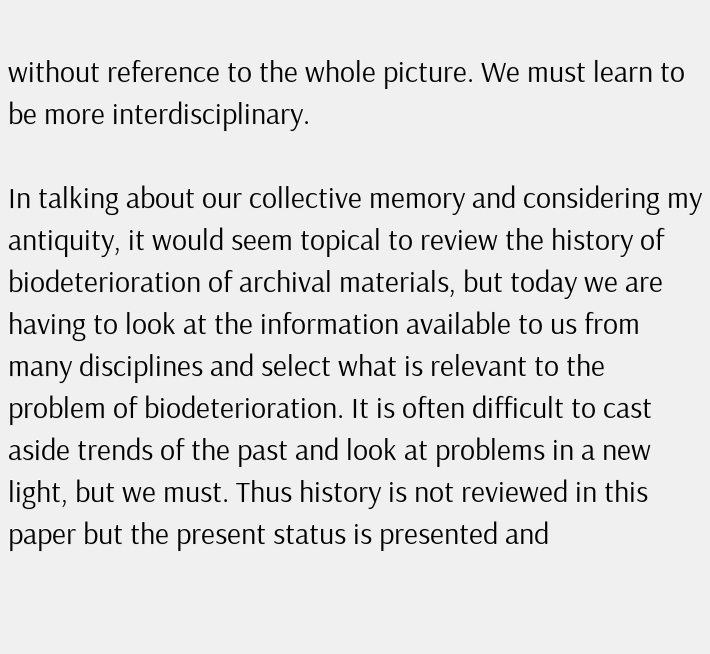without reference to the whole picture. We must learn to be more interdisciplinary.

In talking about our collective memory and considering my antiquity, it would seem topical to review the history of biodeterioration of archival materials, but today we are having to look at the information available to us from many disciplines and select what is relevant to the problem of biodeterioration. It is often difficult to cast aside trends of the past and look at problems in a new light, but we must. Thus history is not reviewed in this paper but the present status is presented and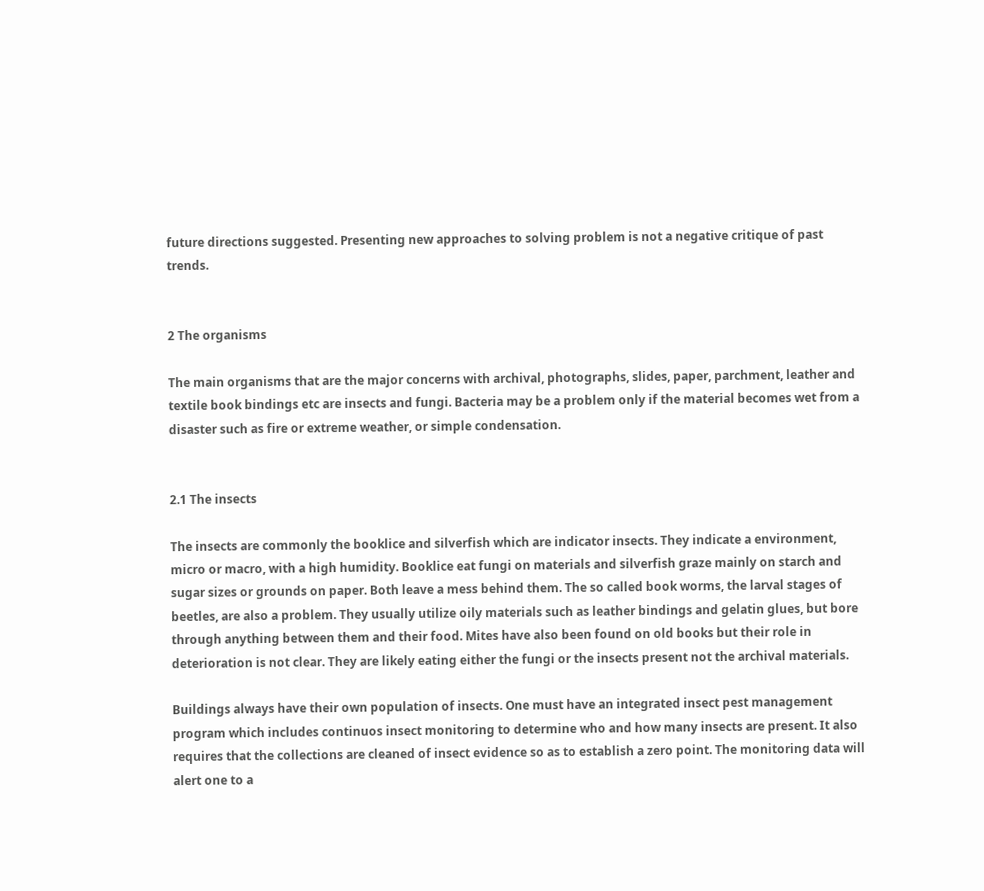future directions suggested. Presenting new approaches to solving problem is not a negative critique of past trends.


2 The organisms

The main organisms that are the major concerns with archival, photographs, slides, paper, parchment, leather and textile book bindings etc are insects and fungi. Bacteria may be a problem only if the material becomes wet from a disaster such as fire or extreme weather, or simple condensation.


2.1 The insects

The insects are commonly the booklice and silverfish which are indicator insects. They indicate a environment, micro or macro, with a high humidity. Booklice eat fungi on materials and silverfish graze mainly on starch and sugar sizes or grounds on paper. Both leave a mess behind them. The so called book worms, the larval stages of beetles, are also a problem. They usually utilize oily materials such as leather bindings and gelatin glues, but bore through anything between them and their food. Mites have also been found on old books but their role in deterioration is not clear. They are likely eating either the fungi or the insects present not the archival materials.

Buildings always have their own population of insects. One must have an integrated insect pest management program which includes continuos insect monitoring to determine who and how many insects are present. It also requires that the collections are cleaned of insect evidence so as to establish a zero point. The monitoring data will alert one to a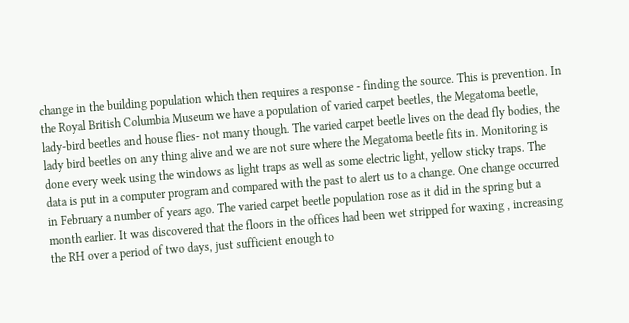change in the building population which then requires a response - finding the source. This is prevention. In the Royal British Columbia Museum we have a population of varied carpet beetles, the Megatoma beetle, lady-bird beetles and house flies- not many though. The varied carpet beetle lives on the dead fly bodies, the lady bird beetles on any thing alive and we are not sure where the Megatoma beetle fits in. Monitoring is done every week using the windows as light traps as well as some electric light, yellow sticky traps. The data is put in a computer program and compared with the past to alert us to a change. One change occurred in February a number of years ago. The varied carpet beetle population rose as it did in the spring but a month earlier. It was discovered that the floors in the offices had been wet stripped for waxing , increasing the RH over a period of two days, just sufficient enough to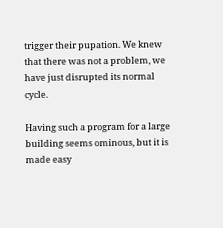trigger their pupation. We knew that there was not a problem, we have just disrupted its normal cycle.

Having such a program for a large building seems ominous, but it is made easy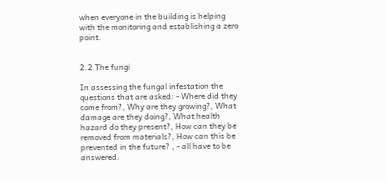when everyone in the building is helping with the monitoring and establishing a zero point.


2.2 The fungi

In assessing the fungal infestation the questions that are asked: - Where did they come from?, Why are they growing?, What damage are they doing?, What health hazard do they present?, How can they be removed from materials?, How can this be prevented in the future? , - all have to be answered.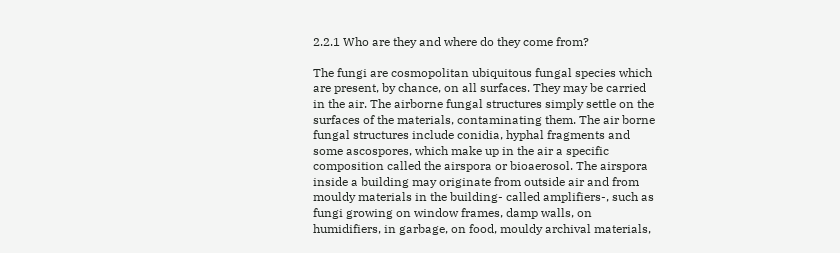2.2.1 Who are they and where do they come from?

The fungi are cosmopolitan ubiquitous fungal species which are present, by chance, on all surfaces. They may be carried in the air. The airborne fungal structures simply settle on the surfaces of the materials, contaminating them. The air borne fungal structures include conidia, hyphal fragments and some ascospores, which make up in the air a specific composition called the airspora or bioaerosol. The airspora inside a building may originate from outside air and from mouldy materials in the building- called amplifiers-, such as fungi growing on window frames, damp walls, on humidifiers, in garbage, on food, mouldy archival materials,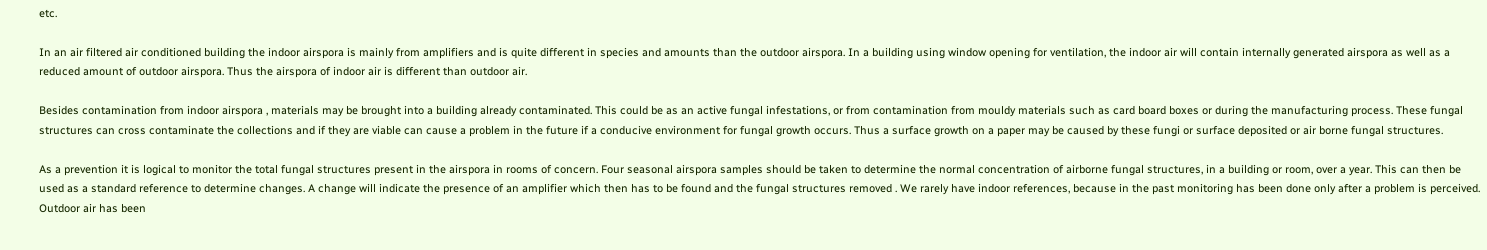etc.

In an air filtered air conditioned building the indoor airspora is mainly from amplifiers and is quite different in species and amounts than the outdoor airspora. In a building using window opening for ventilation, the indoor air will contain internally generated airspora as well as a reduced amount of outdoor airspora. Thus the airspora of indoor air is different than outdoor air.

Besides contamination from indoor airspora , materials may be brought into a building already contaminated. This could be as an active fungal infestations, or from contamination from mouldy materials such as card board boxes or during the manufacturing process. These fungal structures can cross contaminate the collections and if they are viable can cause a problem in the future if a conducive environment for fungal growth occurs. Thus a surface growth on a paper may be caused by these fungi or surface deposited or air borne fungal structures.

As a prevention it is logical to monitor the total fungal structures present in the airspora in rooms of concern. Four seasonal airspora samples should be taken to determine the normal concentration of airborne fungal structures, in a building or room, over a year. This can then be used as a standard reference to determine changes. A change will indicate the presence of an amplifier which then has to be found and the fungal structures removed . We rarely have indoor references, because in the past monitoring has been done only after a problem is perceived. Outdoor air has been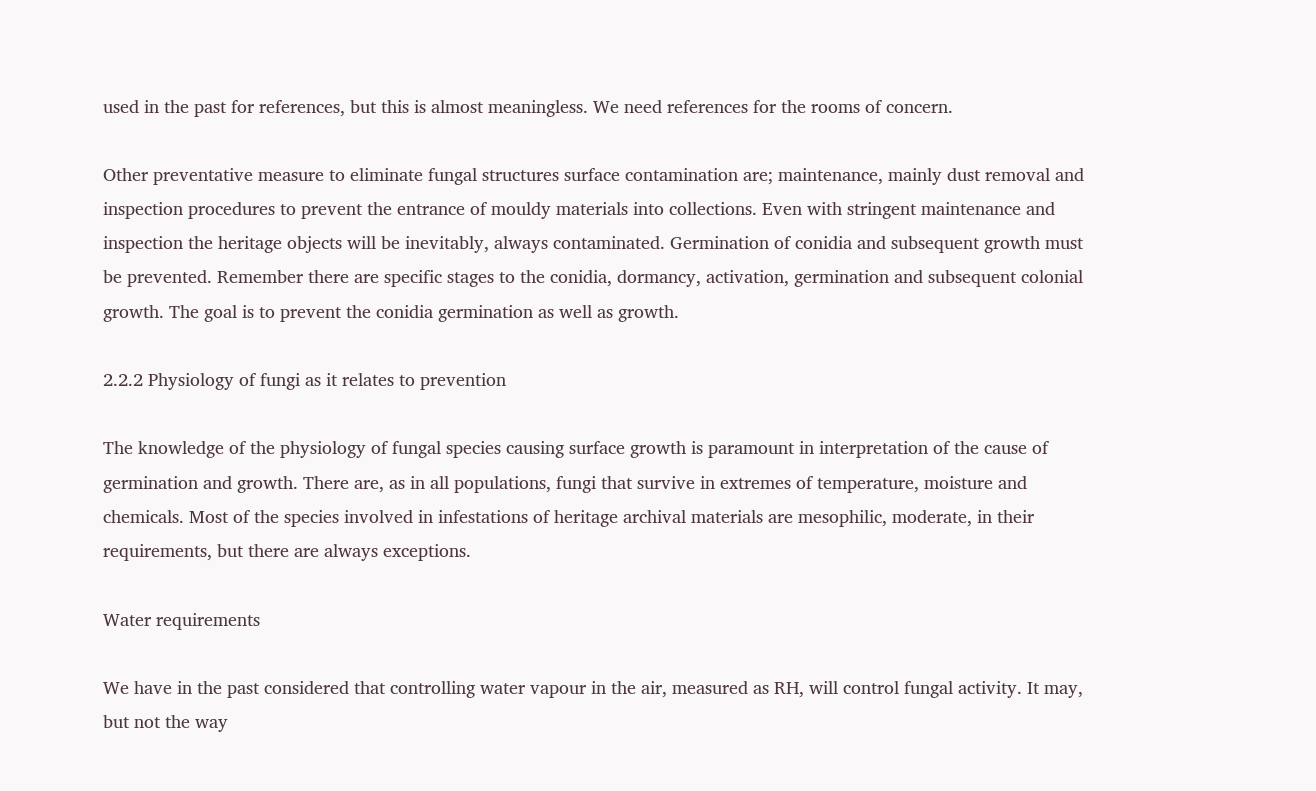used in the past for references, but this is almost meaningless. We need references for the rooms of concern.

Other preventative measure to eliminate fungal structures surface contamination are; maintenance, mainly dust removal and inspection procedures to prevent the entrance of mouldy materials into collections. Even with stringent maintenance and inspection the heritage objects will be inevitably, always contaminated. Germination of conidia and subsequent growth must be prevented. Remember there are specific stages to the conidia, dormancy, activation, germination and subsequent colonial growth. The goal is to prevent the conidia germination as well as growth.

2.2.2 Physiology of fungi as it relates to prevention

The knowledge of the physiology of fungal species causing surface growth is paramount in interpretation of the cause of germination and growth. There are, as in all populations, fungi that survive in extremes of temperature, moisture and chemicals. Most of the species involved in infestations of heritage archival materials are mesophilic, moderate, in their requirements, but there are always exceptions.

Water requirements

We have in the past considered that controlling water vapour in the air, measured as RH, will control fungal activity. It may, but not the way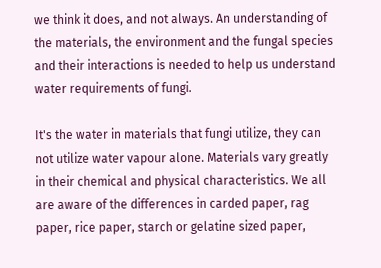we think it does, and not always. An understanding of the materials, the environment and the fungal species and their interactions is needed to help us understand water requirements of fungi.

It's the water in materials that fungi utilize, they can not utilize water vapour alone. Materials vary greatly in their chemical and physical characteristics. We all are aware of the differences in carded paper, rag paper, rice paper, starch or gelatine sized paper,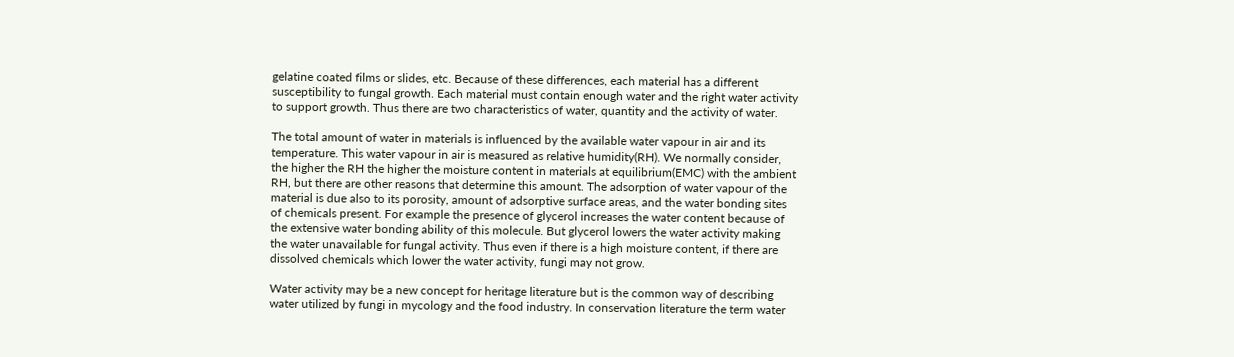gelatine coated films or slides, etc. Because of these differences, each material has a different susceptibility to fungal growth. Each material must contain enough water and the right water activity to support growth. Thus there are two characteristics of water, quantity and the activity of water.

The total amount of water in materials is influenced by the available water vapour in air and its temperature. This water vapour in air is measured as relative humidity(RH). We normally consider, the higher the RH the higher the moisture content in materials at equilibrium(EMC) with the ambient RH, but there are other reasons that determine this amount. The adsorption of water vapour of the material is due also to its porosity, amount of adsorptive surface areas, and the water bonding sites of chemicals present. For example the presence of glycerol increases the water content because of the extensive water bonding ability of this molecule. But glycerol lowers the water activity making the water unavailable for fungal activity. Thus even if there is a high moisture content, if there are dissolved chemicals which lower the water activity, fungi may not grow.

Water activity may be a new concept for heritage literature but is the common way of describing water utilized by fungi in mycology and the food industry. In conservation literature the term water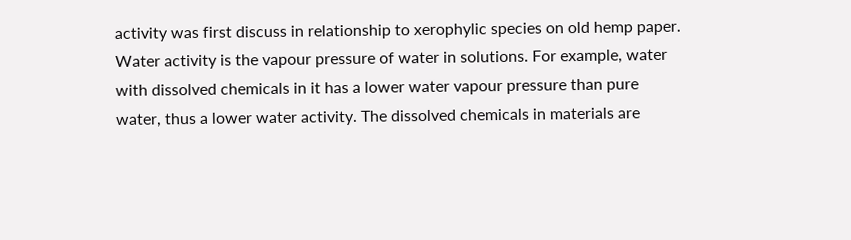activity was first discuss in relationship to xerophylic species on old hemp paper. Water activity is the vapour pressure of water in solutions. For example, water with dissolved chemicals in it has a lower water vapour pressure than pure water, thus a lower water activity. The dissolved chemicals in materials are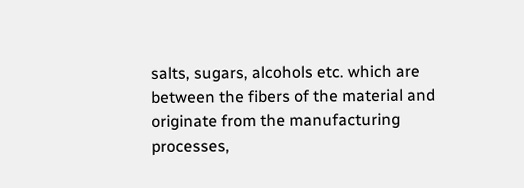salts, sugars, alcohols etc. which are between the fibers of the material and originate from the manufacturing processes,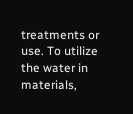treatments or use. To utilize the water in materials,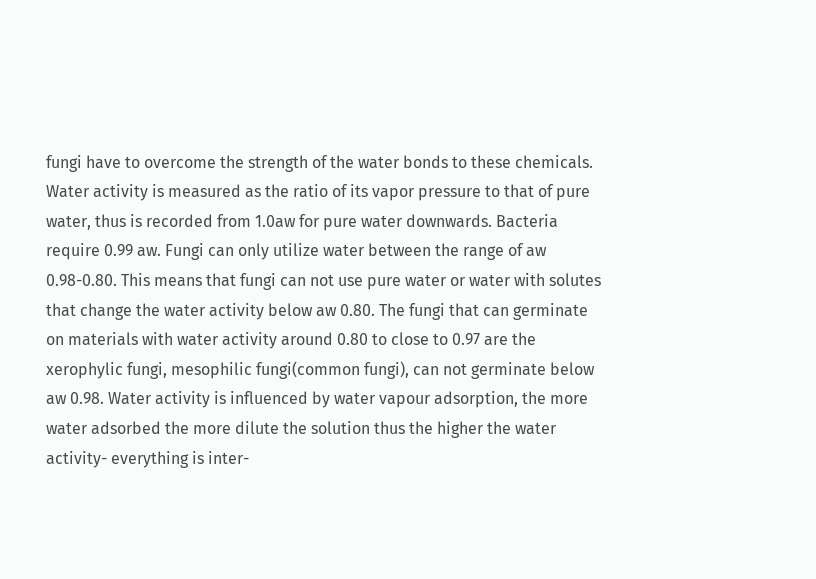fungi have to overcome the strength of the water bonds to these chemicals. Water activity is measured as the ratio of its vapor pressure to that of pure water, thus is recorded from 1.0aw for pure water downwards. Bacteria require 0.99 aw. Fungi can only utilize water between the range of aw 0.98-0.80. This means that fungi can not use pure water or water with solutes that change the water activity below aw 0.80. The fungi that can germinate on materials with water activity around 0.80 to close to 0.97 are the xerophylic fungi, mesophilic fungi(common fungi), can not germinate below aw 0.98. Water activity is influenced by water vapour adsorption, the more water adsorbed the more dilute the solution thus the higher the water activity- everything is inter-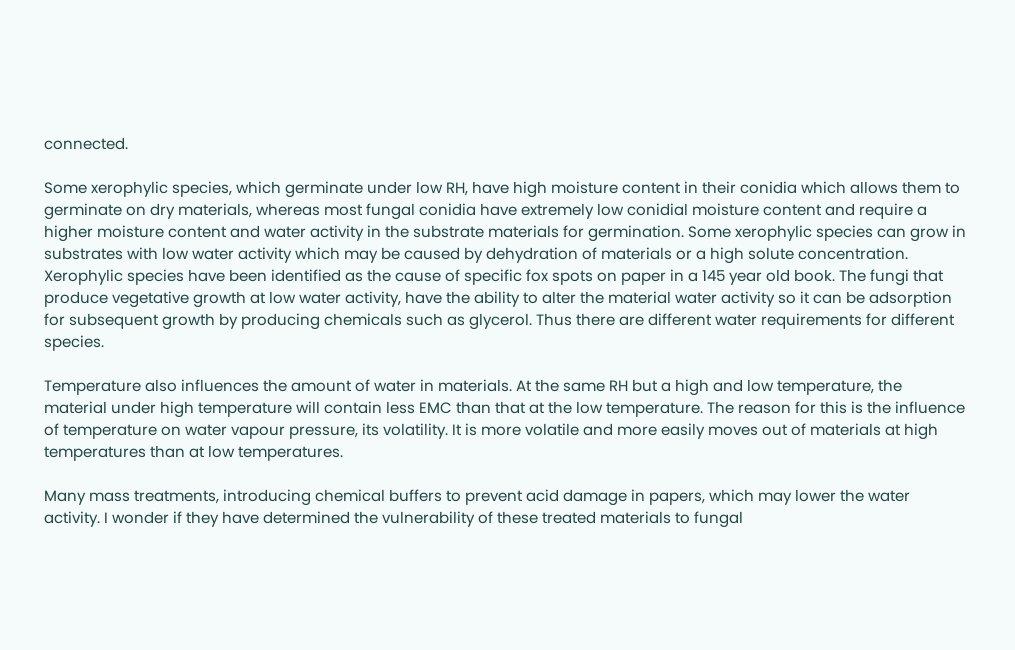connected.

Some xerophylic species, which germinate under low RH, have high moisture content in their conidia which allows them to germinate on dry materials, whereas most fungal conidia have extremely low conidial moisture content and require a higher moisture content and water activity in the substrate materials for germination. Some xerophylic species can grow in substrates with low water activity which may be caused by dehydration of materials or a high solute concentration. Xerophylic species have been identified as the cause of specific fox spots on paper in a 145 year old book. The fungi that produce vegetative growth at low water activity, have the ability to alter the material water activity so it can be adsorption for subsequent growth by producing chemicals such as glycerol. Thus there are different water requirements for different species.

Temperature also influences the amount of water in materials. At the same RH but a high and low temperature, the material under high temperature will contain less EMC than that at the low temperature. The reason for this is the influence of temperature on water vapour pressure, its volatility. It is more volatile and more easily moves out of materials at high temperatures than at low temperatures.

Many mass treatments, introducing chemical buffers to prevent acid damage in papers, which may lower the water activity. I wonder if they have determined the vulnerability of these treated materials to fungal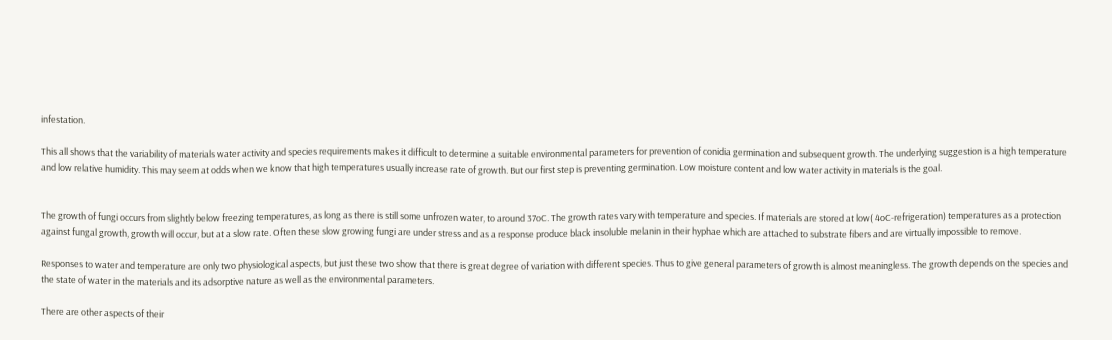infestation.

This all shows that the variability of materials water activity and species requirements makes it difficult to determine a suitable environmental parameters for prevention of conidia germination and subsequent growth. The underlying suggestion is a high temperature and low relative humidity. This may seem at odds when we know that high temperatures usually increase rate of growth. But our first step is preventing germination. Low moisture content and low water activity in materials is the goal.


The growth of fungi occurs from slightly below freezing temperatures, as long as there is still some unfrozen water, to around 37oC. The growth rates vary with temperature and species. If materials are stored at low( 4oC-refrigeration) temperatures as a protection against fungal growth, growth will occur, but at a slow rate. Often these slow growing fungi are under stress and as a response produce black insoluble melanin in their hyphae which are attached to substrate fibers and are virtually impossible to remove.

Responses to water and temperature are only two physiological aspects, but just these two show that there is great degree of variation with different species. Thus to give general parameters of growth is almost meaningless. The growth depends on the species and the state of water in the materials and its adsorptive nature as well as the environmental parameters.

There are other aspects of their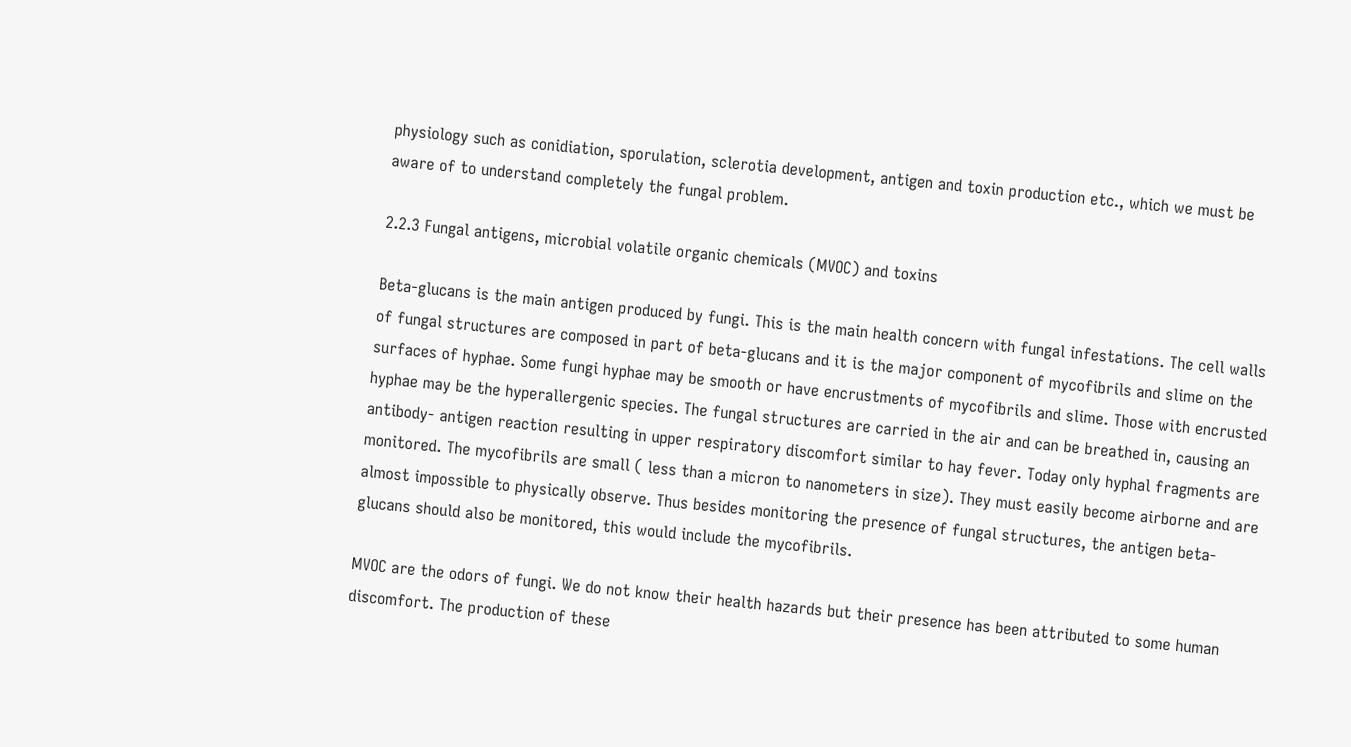physiology such as conidiation, sporulation, sclerotia development, antigen and toxin production etc., which we must be aware of to understand completely the fungal problem.

2.2.3 Fungal antigens, microbial volatile organic chemicals (MVOC) and toxins

Beta-glucans is the main antigen produced by fungi. This is the main health concern with fungal infestations. The cell walls of fungal structures are composed in part of beta-glucans and it is the major component of mycofibrils and slime on the surfaces of hyphae. Some fungi hyphae may be smooth or have encrustments of mycofibrils and slime. Those with encrusted hyphae may be the hyperallergenic species. The fungal structures are carried in the air and can be breathed in, causing an antibody- antigen reaction resulting in upper respiratory discomfort similar to hay fever. Today only hyphal fragments are monitored. The mycofibrils are small ( less than a micron to nanometers in size). They must easily become airborne and are almost impossible to physically observe. Thus besides monitoring the presence of fungal structures, the antigen beta-glucans should also be monitored, this would include the mycofibrils.

MVOC are the odors of fungi. We do not know their health hazards but their presence has been attributed to some human discomfort. The production of these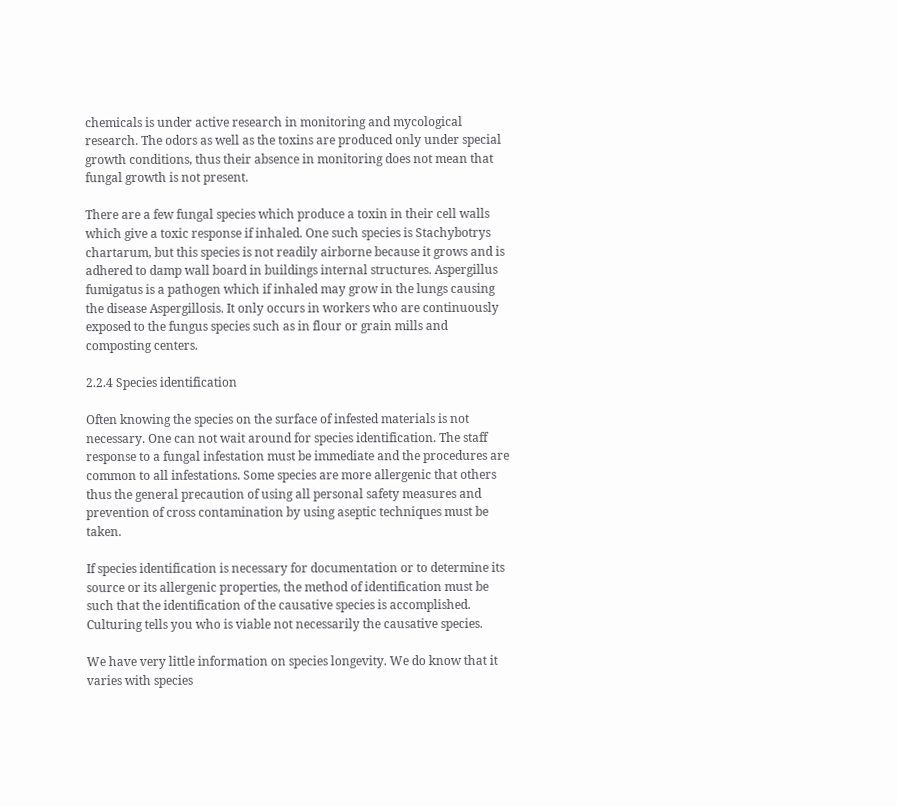chemicals is under active research in monitoring and mycological research. The odors as well as the toxins are produced only under special growth conditions, thus their absence in monitoring does not mean that fungal growth is not present.

There are a few fungal species which produce a toxin in their cell walls which give a toxic response if inhaled. One such species is Stachybotrys chartarum, but this species is not readily airborne because it grows and is adhered to damp wall board in buildings internal structures. Aspergillus fumigatus is a pathogen which if inhaled may grow in the lungs causing the disease Aspergillosis. It only occurs in workers who are continuously exposed to the fungus species such as in flour or grain mills and composting centers.

2.2.4 Species identification

Often knowing the species on the surface of infested materials is not necessary. One can not wait around for species identification. The staff response to a fungal infestation must be immediate and the procedures are common to all infestations. Some species are more allergenic that others thus the general precaution of using all personal safety measures and prevention of cross contamination by using aseptic techniques must be taken.

If species identification is necessary for documentation or to determine its source or its allergenic properties, the method of identification must be such that the identification of the causative species is accomplished. Culturing tells you who is viable not necessarily the causative species.

We have very little information on species longevity. We do know that it varies with species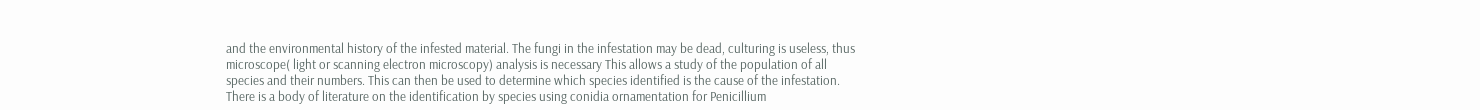and the environmental history of the infested material. The fungi in the infestation may be dead, culturing is useless, thus microscope( light or scanning electron microscopy) analysis is necessary This allows a study of the population of all species and their numbers. This can then be used to determine which species identified is the cause of the infestation. There is a body of literature on the identification by species using conidia ornamentation for Penicillium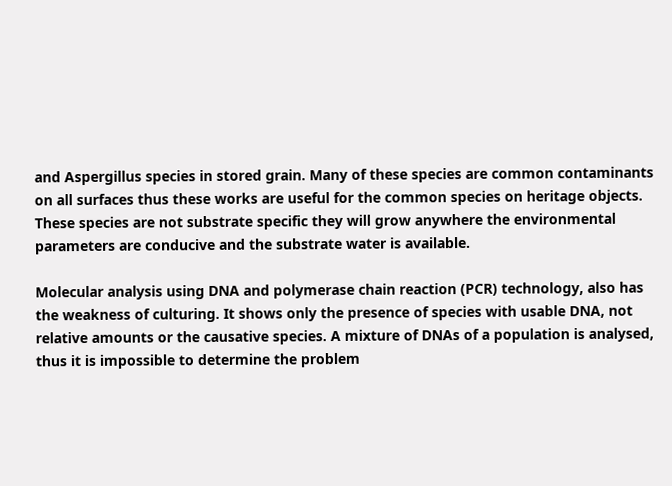and Aspergillus species in stored grain. Many of these species are common contaminants on all surfaces thus these works are useful for the common species on heritage objects. These species are not substrate specific they will grow anywhere the environmental parameters are conducive and the substrate water is available.

Molecular analysis using DNA and polymerase chain reaction (PCR) technology, also has the weakness of culturing. It shows only the presence of species with usable DNA, not relative amounts or the causative species. A mixture of DNAs of a population is analysed, thus it is impossible to determine the problem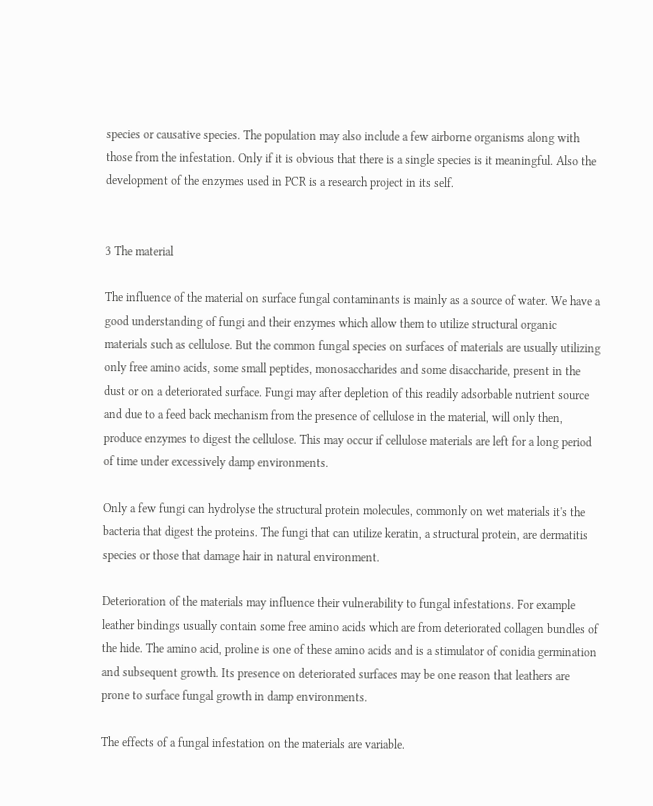species or causative species. The population may also include a few airborne organisms along with those from the infestation. Only if it is obvious that there is a single species is it meaningful. Also the development of the enzymes used in PCR is a research project in its self.


3 The material

The influence of the material on surface fungal contaminants is mainly as a source of water. We have a good understanding of fungi and their enzymes which allow them to utilize structural organic materials such as cellulose. But the common fungal species on surfaces of materials are usually utilizing only free amino acids, some small peptides, monosaccharides and some disaccharide, present in the dust or on a deteriorated surface. Fungi may after depletion of this readily adsorbable nutrient source and due to a feed back mechanism from the presence of cellulose in the material, will only then, produce enzymes to digest the cellulose. This may occur if cellulose materials are left for a long period of time under excessively damp environments.

Only a few fungi can hydrolyse the structural protein molecules, commonly on wet materials it's the bacteria that digest the proteins. The fungi that can utilize keratin, a structural protein, are dermatitis species or those that damage hair in natural environment.

Deterioration of the materials may influence their vulnerability to fungal infestations. For example leather bindings usually contain some free amino acids which are from deteriorated collagen bundles of the hide. The amino acid, proline is one of these amino acids and is a stimulator of conidia germination and subsequent growth. Its presence on deteriorated surfaces may be one reason that leathers are prone to surface fungal growth in damp environments.

The effects of a fungal infestation on the materials are variable.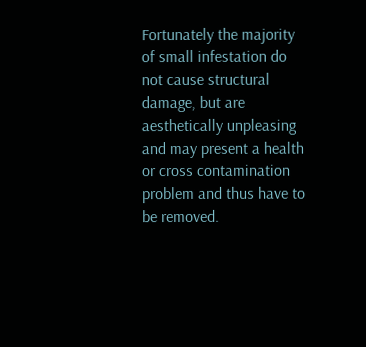Fortunately the majority of small infestation do not cause structural damage, but are aesthetically unpleasing and may present a health or cross contamination problem and thus have to be removed.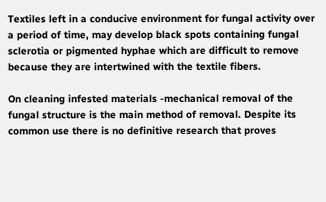Textiles left in a conducive environment for fungal activity over a period of time, may develop black spots containing fungal sclerotia or pigmented hyphae which are difficult to remove because they are intertwined with the textile fibers.

On cleaning infested materials -mechanical removal of the fungal structure is the main method of removal. Despite its common use there is no definitive research that proves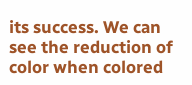its success. We can see the reduction of color when colored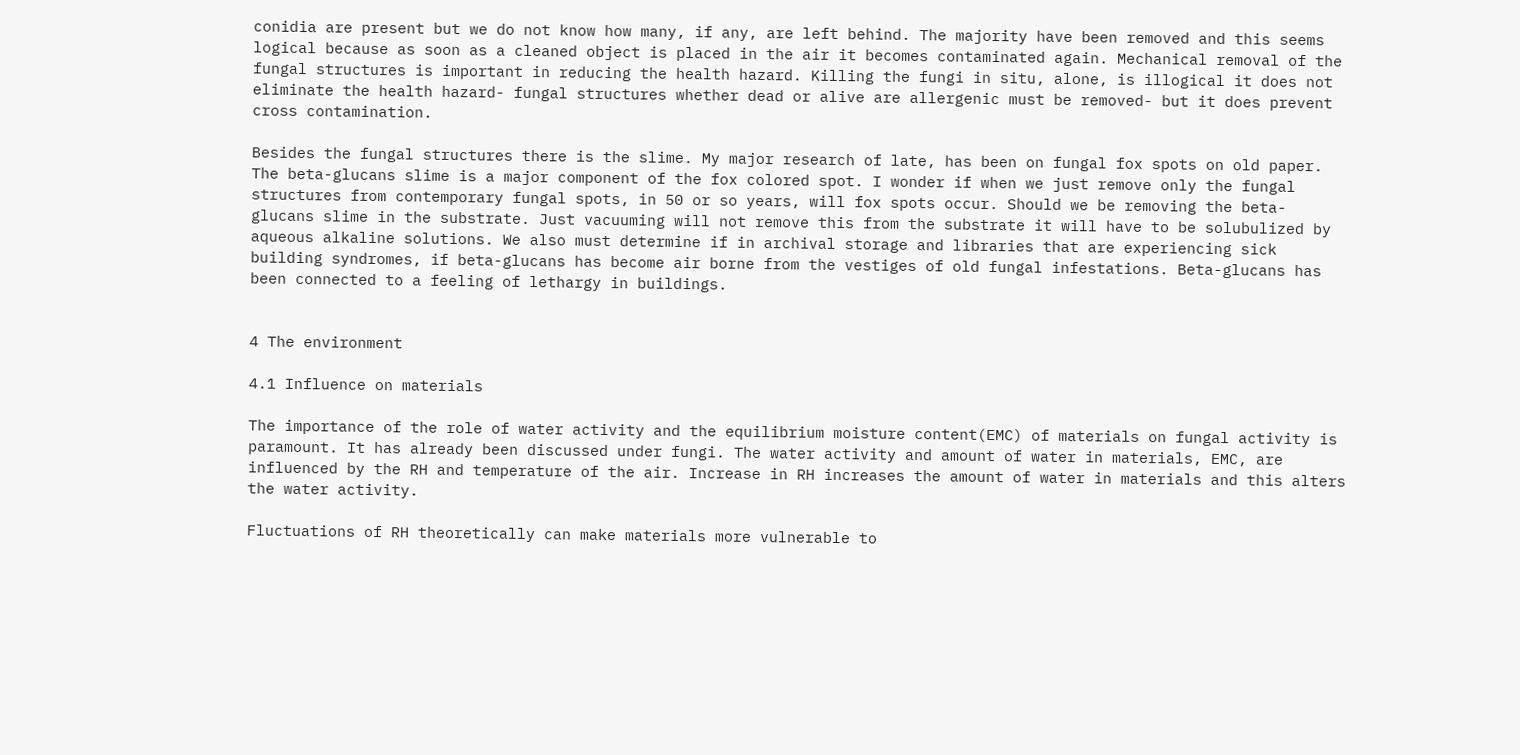conidia are present but we do not know how many, if any, are left behind. The majority have been removed and this seems logical because as soon as a cleaned object is placed in the air it becomes contaminated again. Mechanical removal of the fungal structures is important in reducing the health hazard. Killing the fungi in situ, alone, is illogical it does not eliminate the health hazard- fungal structures whether dead or alive are allergenic must be removed- but it does prevent cross contamination.

Besides the fungal structures there is the slime. My major research of late, has been on fungal fox spots on old paper. The beta-glucans slime is a major component of the fox colored spot. I wonder if when we just remove only the fungal structures from contemporary fungal spots, in 50 or so years, will fox spots occur. Should we be removing the beta- glucans slime in the substrate. Just vacuuming will not remove this from the substrate it will have to be solubulized by aqueous alkaline solutions. We also must determine if in archival storage and libraries that are experiencing sick building syndromes, if beta-glucans has become air borne from the vestiges of old fungal infestations. Beta-glucans has been connected to a feeling of lethargy in buildings.


4 The environment

4.1 Influence on materials

The importance of the role of water activity and the equilibrium moisture content(EMC) of materials on fungal activity is paramount. It has already been discussed under fungi. The water activity and amount of water in materials, EMC, are influenced by the RH and temperature of the air. Increase in RH increases the amount of water in materials and this alters the water activity.

Fluctuations of RH theoretically can make materials more vulnerable to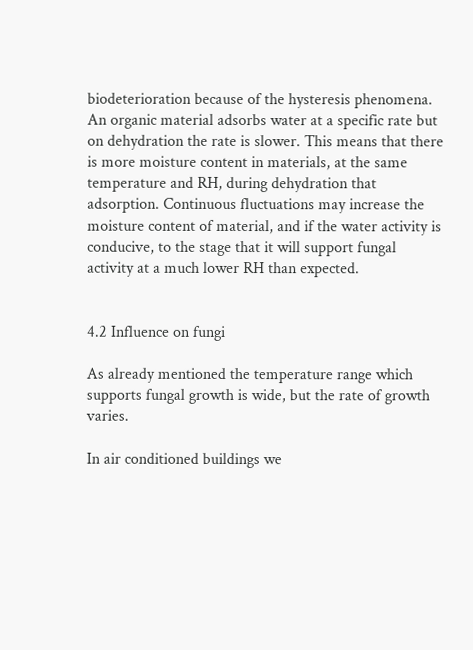biodeterioration because of the hysteresis phenomena. An organic material adsorbs water at a specific rate but on dehydration the rate is slower. This means that there is more moisture content in materials, at the same temperature and RH, during dehydration that adsorption. Continuous fluctuations may increase the moisture content of material, and if the water activity is conducive, to the stage that it will support fungal activity at a much lower RH than expected.


4.2 Influence on fungi

As already mentioned the temperature range which supports fungal growth is wide, but the rate of growth varies.

In air conditioned buildings we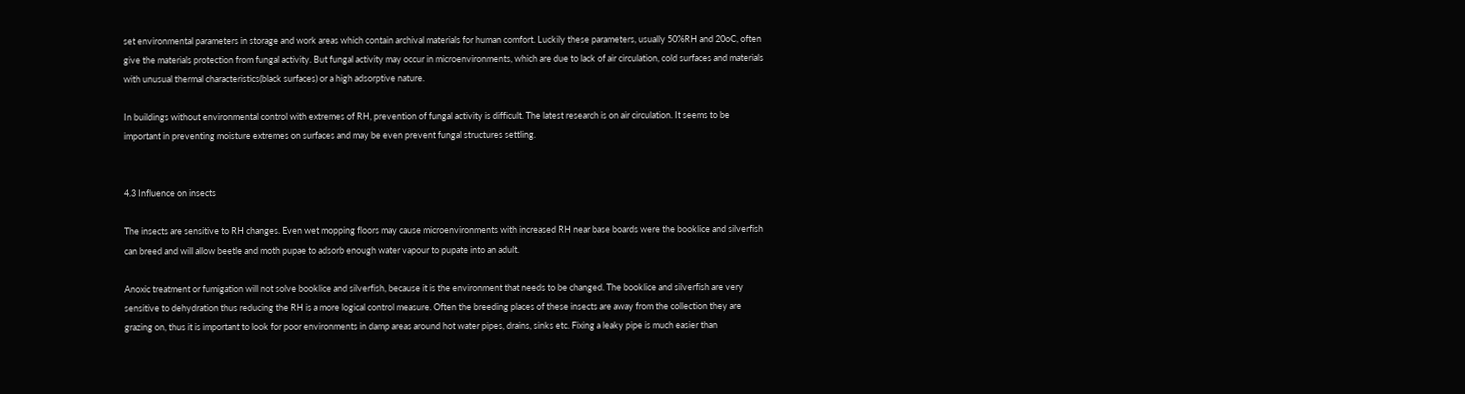set environmental parameters in storage and work areas which contain archival materials for human comfort. Luckily these parameters, usually 50%RH and 20oC, often give the materials protection from fungal activity. But fungal activity may occur in microenvironments, which are due to lack of air circulation, cold surfaces and materials with unusual thermal characteristics(black surfaces) or a high adsorptive nature.

In buildings without environmental control with extremes of RH, prevention of fungal activity is difficult. The latest research is on air circulation. It seems to be important in preventing moisture extremes on surfaces and may be even prevent fungal structures settling.


4.3 Influence on insects

The insects are sensitive to RH changes. Even wet mopping floors may cause microenvironments with increased RH near base boards were the booklice and silverfish can breed and will allow beetle and moth pupae to adsorb enough water vapour to pupate into an adult.

Anoxic treatment or fumigation will not solve booklice and silverfish, because it is the environment that needs to be changed. The booklice and silverfish are very sensitive to dehydration thus reducing the RH is a more logical control measure. Often the breeding places of these insects are away from the collection they are grazing on, thus it is important to look for poor environments in damp areas around hot water pipes, drains, sinks etc. Fixing a leaky pipe is much easier than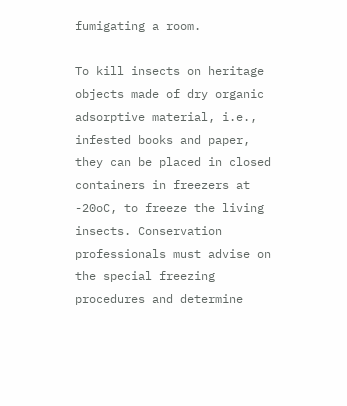fumigating a room.

To kill insects on heritage objects made of dry organic adsorptive material, i.e., infested books and paper, they can be placed in closed containers in freezers at -20oC, to freeze the living insects. Conservation professionals must advise on the special freezing procedures and determine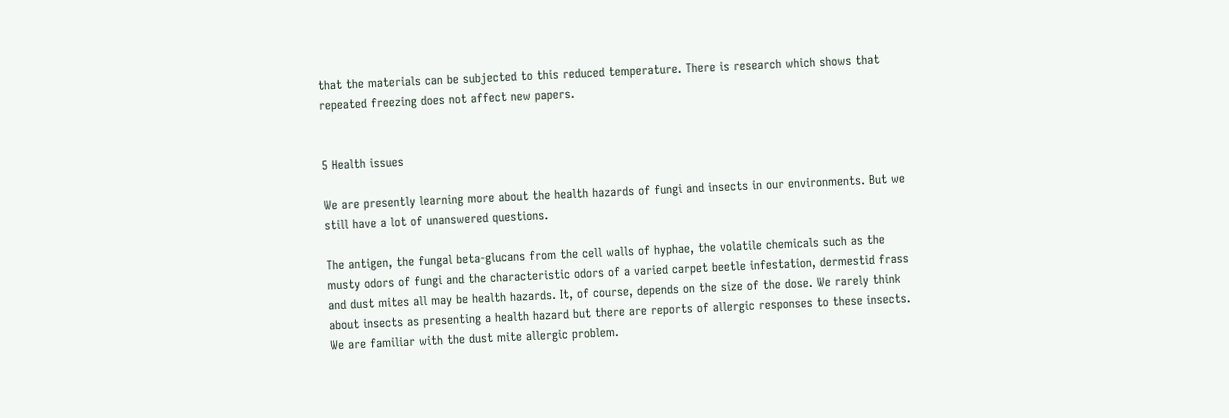that the materials can be subjected to this reduced temperature. There is research which shows that repeated freezing does not affect new papers.


5 Health issues

We are presently learning more about the health hazards of fungi and insects in our environments. But we still have a lot of unanswered questions.

The antigen, the fungal beta-glucans from the cell walls of hyphae, the volatile chemicals such as the musty odors of fungi and the characteristic odors of a varied carpet beetle infestation, dermestid frass and dust mites all may be health hazards. It, of course, depends on the size of the dose. We rarely think about insects as presenting a health hazard but there are reports of allergic responses to these insects. We are familiar with the dust mite allergic problem.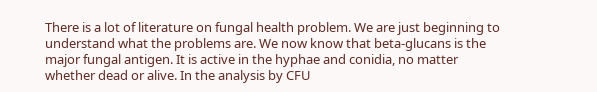There is a lot of literature on fungal health problem. We are just beginning to understand what the problems are. We now know that beta-glucans is the major fungal antigen. It is active in the hyphae and conidia, no matter whether dead or alive. In the analysis by CFU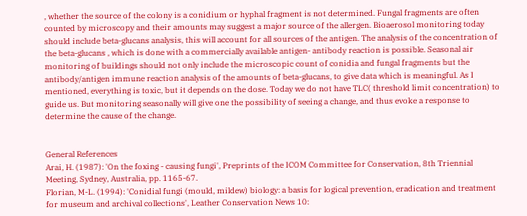, whether the source of the colony is a conidium or hyphal fragment is not determined. Fungal fragments are often counted by microscopy and their amounts may suggest a major source of the allergen. Bioaerosol monitoring today should include beta-glucans analysis, this will account for all sources of the antigen. The analysis of the concentration of the beta-glucans , which is done with a commercially available antigen- antibody reaction is possible. Seasonal air monitoring of buildings should not only include the microscopic count of conidia and fungal fragments but the antibody/antigen immune reaction analysis of the amounts of beta-glucans, to give data which is meaningful. As I mentioned, everything is toxic, but it depends on the dose. Today we do not have TLC( threshold limit concentration) to guide us. But monitoring seasonally will give one the possibility of seeing a change, and thus evoke a response to determine the cause of the change.


General References
Arai, H. (1987): 'On the foxing - causing fungi', Preprints of the ICOM Committee for Conservation, 8th Triennial Meeting, Sydney, Australia, pp. 1165-67.
Florian, M-L. (1994): 'Conidial fungi (mould, mildew) biology: a basis for logical prevention, eradication and treatment for museum and archival collections', Leather Conservation News 10: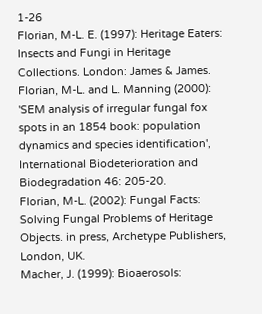1-26
Florian, M-L. E. (1997): Heritage Eaters: Insects and Fungi in Heritage Collections. London: James & James.
Florian, M-L. and L. Manning (2000): 'SEM analysis of irregular fungal fox spots in an 1854 book: population dynamics and species identification', International Biodeterioration and Biodegradation 46: 205-20.
Florian, M-L. (2002): Fungal Facts: Solving Fungal Problems of Heritage Objects. in press, Archetype Publishers, London, UK.
Macher, J. (1999): Bioaerosols: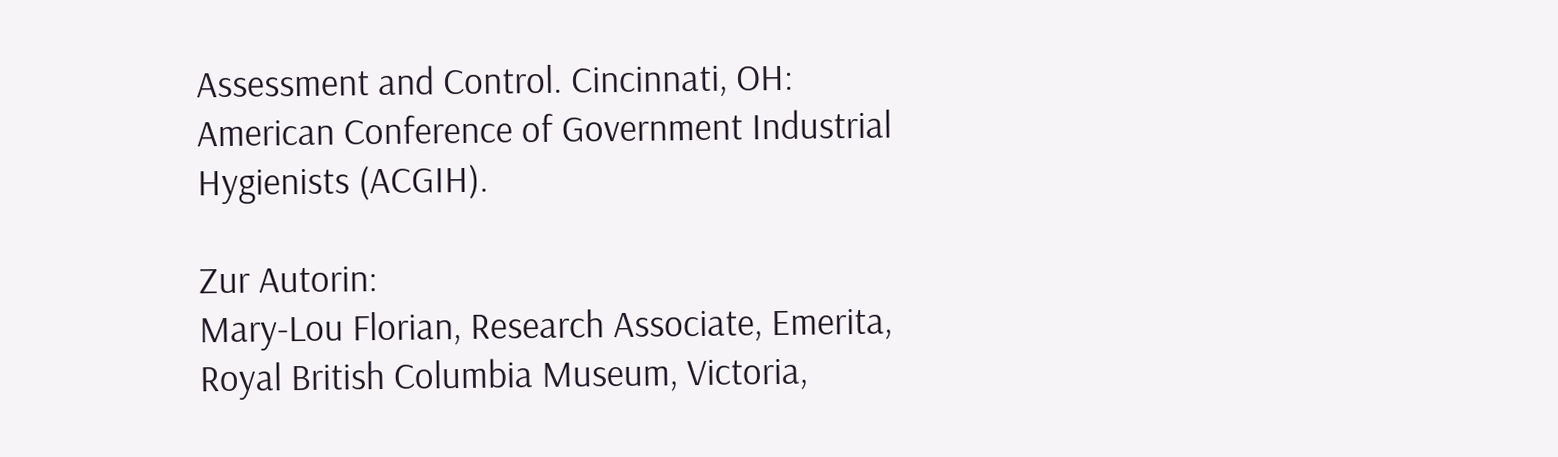Assessment and Control. Cincinnati, OH: American Conference of Government Industrial Hygienists (ACGIH).

Zur Autorin:
Mary-Lou Florian, Research Associate, Emerita, Royal British Columbia Museum, Victoria,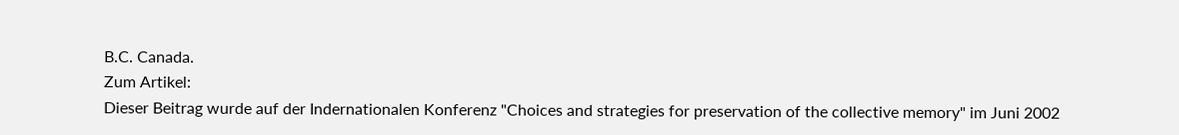B.C. Canada.
Zum Artikel:
Dieser Beitrag wurde auf der Indernationalen Konferenz "Choices and strategies for preservation of the collective memory" im Juni 2002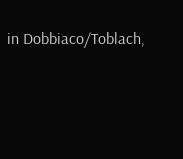in Dobbiaco/Toblach,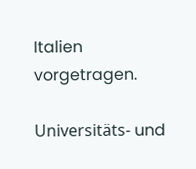Italien vorgetragen.

Universitäts- und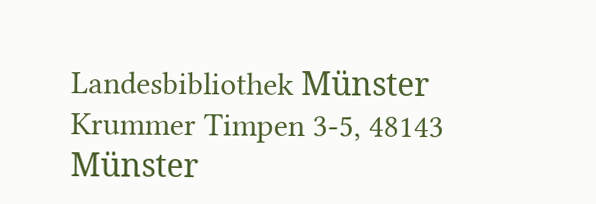Landesbibliothek Münster
Krummer Timpen 3-5, 48143 Münster